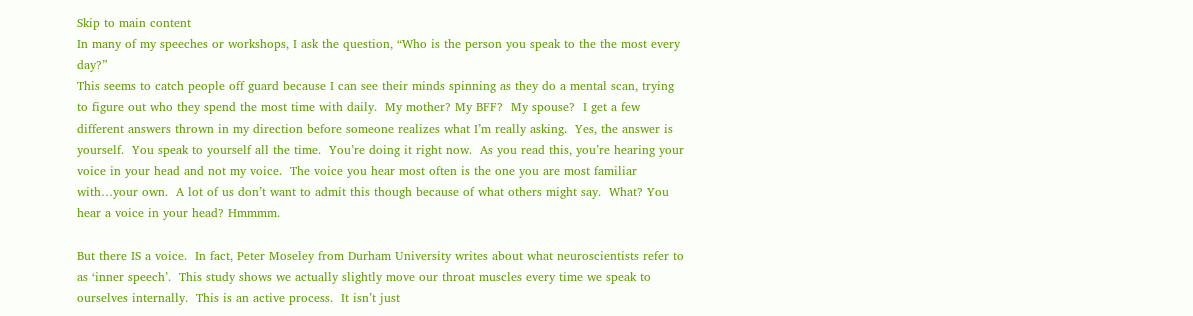Skip to main content
In many of my speeches or workshops, I ask the question, “Who is the person you speak to the the most every day?”
This seems to catch people off guard because I can see their minds spinning as they do a mental scan, trying to figure out who they spend the most time with daily.  My mother? My BFF?  My spouse?  I get a few different answers thrown in my direction before someone realizes what I’m really asking.  Yes, the answer is yourself.  You speak to yourself all the time.  You’re doing it right now.  As you read this, you’re hearing your voice in your head and not my voice.  The voice you hear most often is the one you are most familiar with…your own.  A lot of us don’t want to admit this though because of what others might say.  What? You hear a voice in your head? Hmmmm.

But there IS a voice.  In fact, Peter Moseley from Durham University writes about what neuroscientists refer to as ‘inner speech’.  This study shows we actually slightly move our throat muscles every time we speak to ourselves internally.  This is an active process.  It isn’t just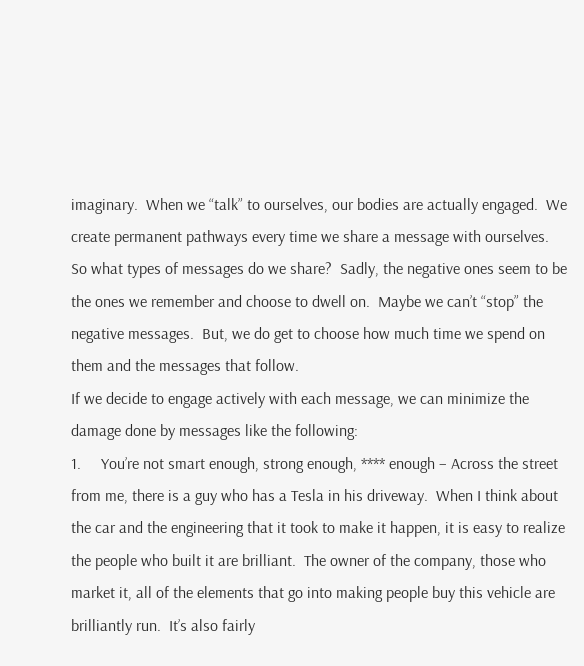imaginary.  When we “talk” to ourselves, our bodies are actually engaged.  We create permanent pathways every time we share a message with ourselves.
So what types of messages do we share?  Sadly, the negative ones seem to be the ones we remember and choose to dwell on.  Maybe we can’t “stop” the negative messages.  But, we do get to choose how much time we spend on them and the messages that follow.
If we decide to engage actively with each message, we can minimize the damage done by messages like the following:
1.     You’re not smart enough, strong enough, **** enough – Across the street from me, there is a guy who has a Tesla in his driveway.  When I think about the car and the engineering that it took to make it happen, it is easy to realize the people who built it are brilliant.  The owner of the company, those who market it, all of the elements that go into making people buy this vehicle are brilliantly run.  It’s also fairly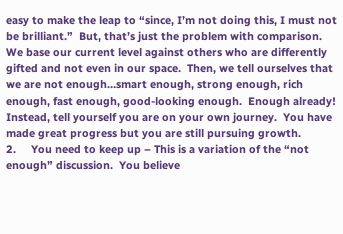easy to make the leap to “since, I’m not doing this, I must not be brilliant.”  But, that’s just the problem with comparison.  We base our current level against others who are differently gifted and not even in our space.  Then, we tell ourselves that we are not enough…smart enough, strong enough, rich enough, fast enough, good-looking enough.  Enough already!
Instead, tell yourself you are on your own journey.  You have made great progress but you are still pursuing growth.
2.     You need to keep up – This is a variation of the “not enough” discussion.  You believe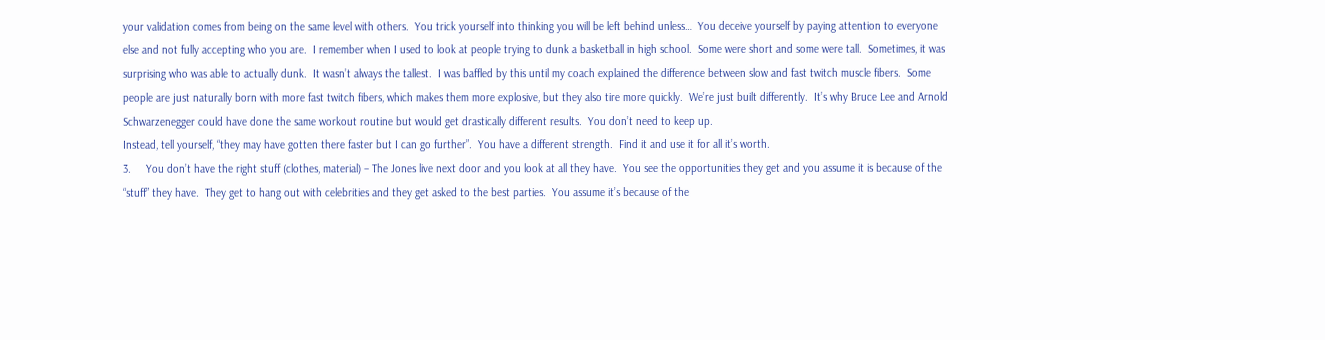your validation comes from being on the same level with others.  You trick yourself into thinking you will be left behind unless…  You deceive yourself by paying attention to everyone else and not fully accepting who you are.  I remember when I used to look at people trying to dunk a basketball in high school.  Some were short and some were tall.  Sometimes, it was surprising who was able to actually dunk.  It wasn’t always the tallest.  I was baffled by this until my coach explained the difference between slow and fast twitch muscle fibers.  Some people are just naturally born with more fast twitch fibers, which makes them more explosive, but they also tire more quickly.  We’re just built differently.  It’s why Bruce Lee and Arnold Schwarzenegger could have done the same workout routine but would get drastically different results.  You don’t need to keep up.
Instead, tell yourself, “they may have gotten there faster but I can go further”.  You have a different strength.  Find it and use it for all it’s worth.
3.     You don’t have the right stuff (clothes, material) – The Jones live next door and you look at all they have.  You see the opportunities they get and you assume it is because of the “stuff” they have.  They get to hang out with celebrities and they get asked to the best parties.  You assume it’s because of the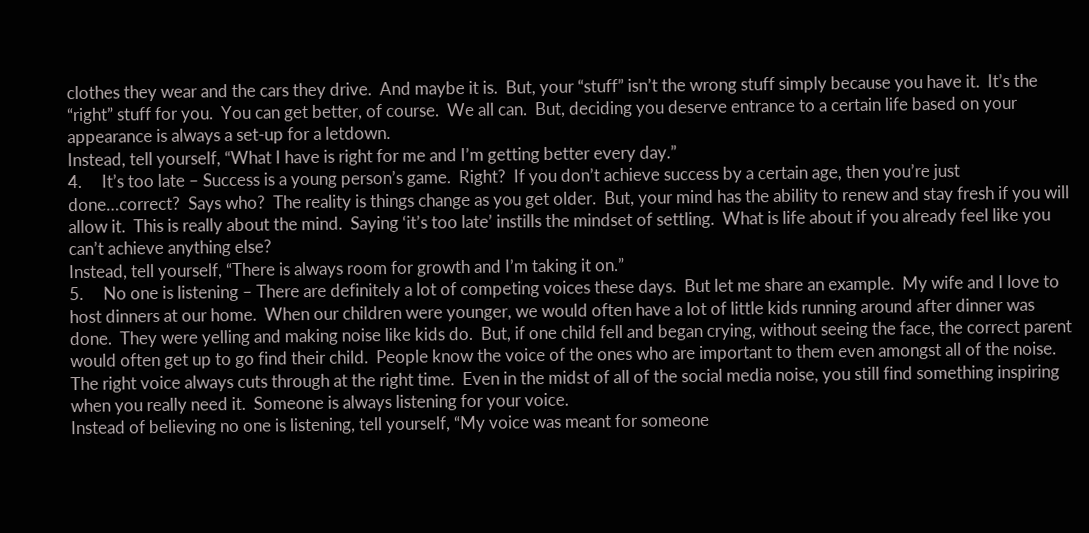clothes they wear and the cars they drive.  And maybe it is.  But, your “stuff” isn’t the wrong stuff simply because you have it.  It’s the “right” stuff for you.  You can get better, of course.  We all can.  But, deciding you deserve entrance to a certain life based on your appearance is always a set-up for a letdown.
Instead, tell yourself, “What I have is right for me and I’m getting better every day.”
4.     It’s too late – Success is a young person’s game.  Right?  If you don’t achieve success by a certain age, then you’re just done…correct?  Says who?  The reality is things change as you get older.  But, your mind has the ability to renew and stay fresh if you will allow it.  This is really about the mind.  Saying ‘it’s too late’ instills the mindset of settling.  What is life about if you already feel like you can’t achieve anything else?
Instead, tell yourself, “There is always room for growth and I’m taking it on.”
5.     No one is listening – There are definitely a lot of competing voices these days.  But let me share an example.  My wife and I love to host dinners at our home.  When our children were younger, we would often have a lot of little kids running around after dinner was done.  They were yelling and making noise like kids do.  But, if one child fell and began crying, without seeing the face, the correct parent would often get up to go find their child.  People know the voice of the ones who are important to them even amongst all of the noise.  The right voice always cuts through at the right time.  Even in the midst of all of the social media noise, you still find something inspiring when you really need it.  Someone is always listening for your voice.
Instead of believing no one is listening, tell yourself, “My voice was meant for someone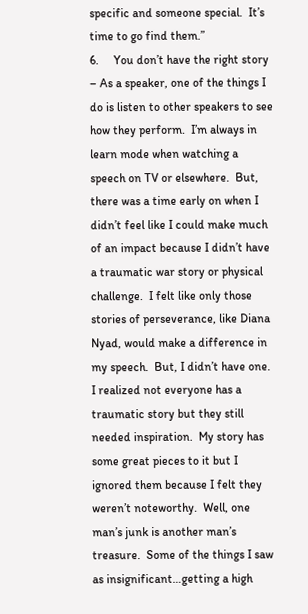specific and someone special.  It’s time to go find them.”
6.     You don’t have the right story – As a speaker, one of the things I do is listen to other speakers to see how they perform.  I’m always in learn mode when watching a speech on TV or elsewhere.  But, there was a time early on when I didn’t feel like I could make much of an impact because I didn’t have a traumatic war story or physical challenge.  I felt like only those stories of perseverance, like Diana Nyad, would make a difference in my speech.  But, I didn’t have one.  I realized not everyone has a traumatic story but they still needed inspiration.  My story has some great pieces to it but I ignored them because I felt they weren’t noteworthy.  Well, one man’s junk is another man’s treasure.  Some of the things I saw as insignificant…getting a high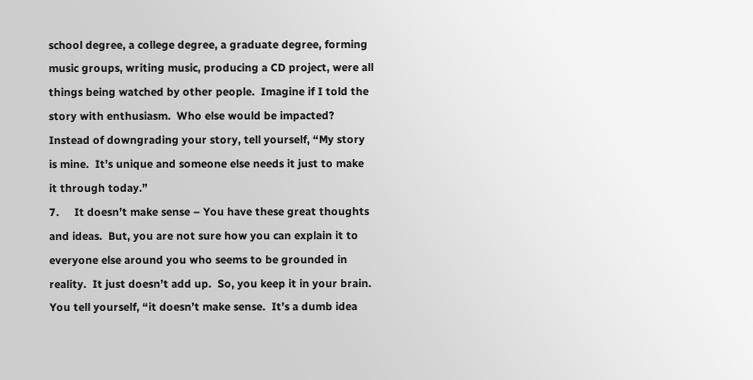school degree, a college degree, a graduate degree, forming music groups, writing music, producing a CD project, were all things being watched by other people.  Imagine if I told the story with enthusiasm.  Who else would be impacted?
Instead of downgrading your story, tell yourself, “My story is mine.  It’s unique and someone else needs it just to make it through today.”
7.     It doesn’t make sense – You have these great thoughts and ideas.  But, you are not sure how you can explain it to everyone else around you who seems to be grounded in reality.  It just doesn’t add up.  So, you keep it in your brain.  You tell yourself, “it doesn’t make sense.  It’s a dumb idea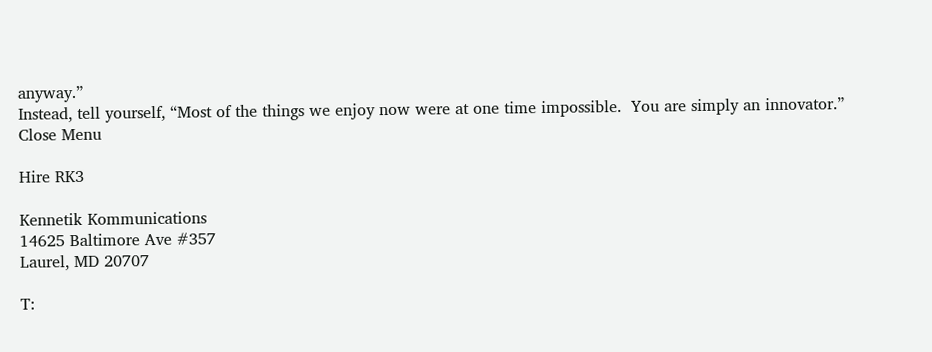anyway.”
Instead, tell yourself, “Most of the things we enjoy now were at one time impossible.  You are simply an innovator.”
Close Menu

Hire RK3

Kennetik Kommunications
14625 Baltimore Ave #357
Laurel, MD 20707

T: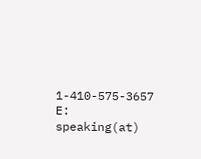1-410-575-3657
E: speaking(at)